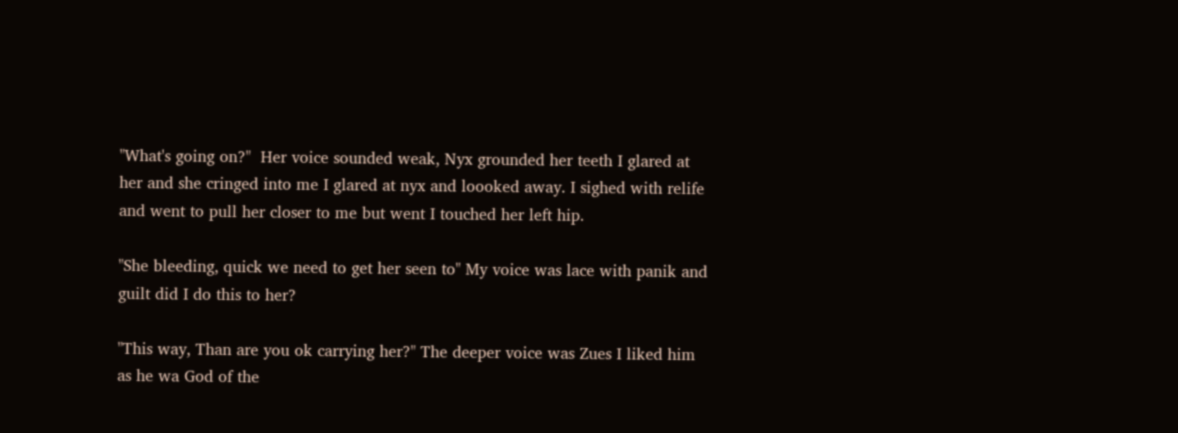"What's going on?"  Her voice sounded weak, Nyx grounded her teeth I glared at her and she cringed into me I glared at nyx and loooked away. I sighed with relife and went to pull her closer to me but went I touched her left hip.

"She bleeding, quick we need to get her seen to" My voice was lace with panik and guilt did I do this to her?

"This way, Than are you ok carrying her?" The deeper voice was Zues I liked him as he wa God of the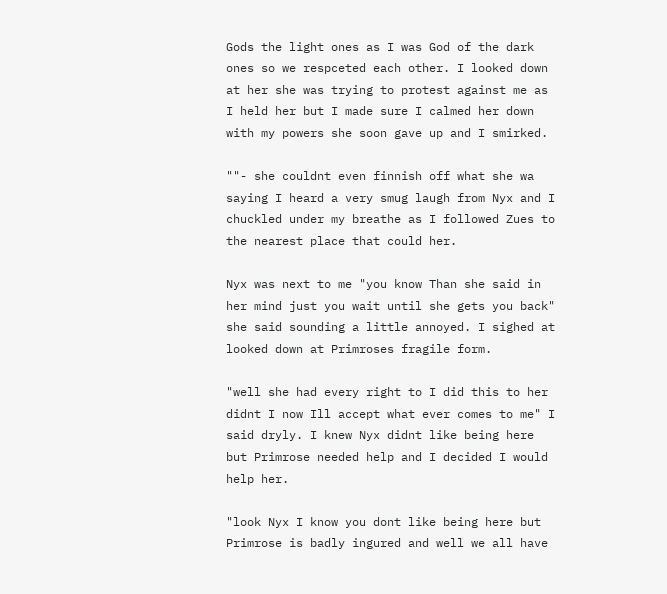Gods the light ones as I was God of the dark ones so we respceted each other. I looked down at her she was trying to protest against me as I held her but I made sure I calmed her down with my powers she soon gave up and I smirked.

""- she couldnt even finnish off what she wa saying I heard a very smug laugh from Nyx and I chuckled under my breathe as I followed Zues to the nearest place that could her.

Nyx was next to me "you know Than she said in her mind just you wait until she gets you back" she said sounding a little annoyed. I sighed at looked down at Primroses fragile form.

"well she had every right to I did this to her didnt I now Ill accept what ever comes to me" I said dryly. I knew Nyx didnt like being here but Primrose needed help and I decided I would help her.

"look Nyx I know you dont like being here but Primrose is badly ingured and well we all have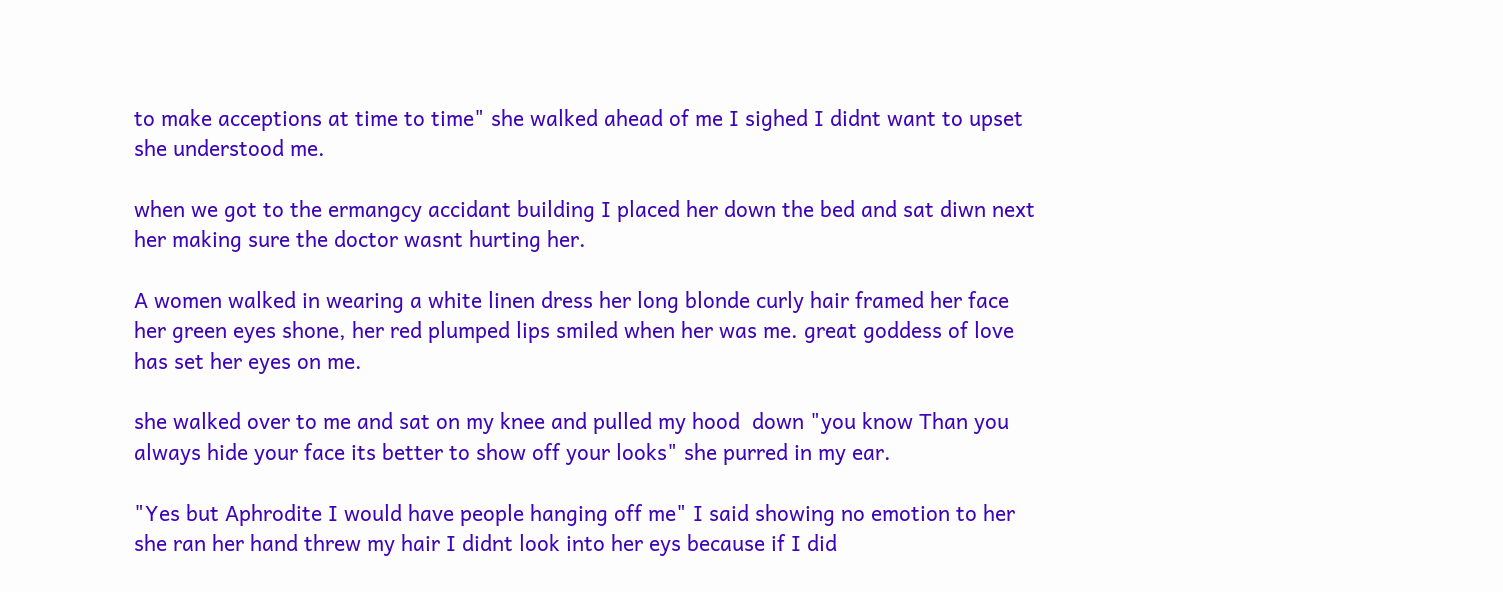to make acceptions at time to time" she walked ahead of me I sighed I didnt want to upset she understood me.

when we got to the ermangcy accidant building I placed her down the bed and sat diwn next her making sure the doctor wasnt hurting her.

A women walked in wearing a white linen dress her long blonde curly hair framed her face her green eyes shone, her red plumped lips smiled when her was me. great goddess of love has set her eyes on me.

she walked over to me and sat on my knee and pulled my hood  down "you know Than you always hide your face its better to show off your looks" she purred in my ear.

"Yes but Aphrodite I would have people hanging off me" I said showing no emotion to her  she ran her hand threw my hair I didnt look into her eys because if I did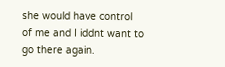she would have control of me and I iddnt want to go there again.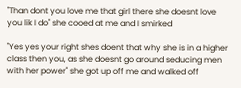"Than dont you love me that girl there she doesnt love you lik I do" she cooed at me and I smirked

"Yes yes your right shes doent that why she is in a higher class then you, as she doesnt go around seducing men with her power" she got up off me and walked off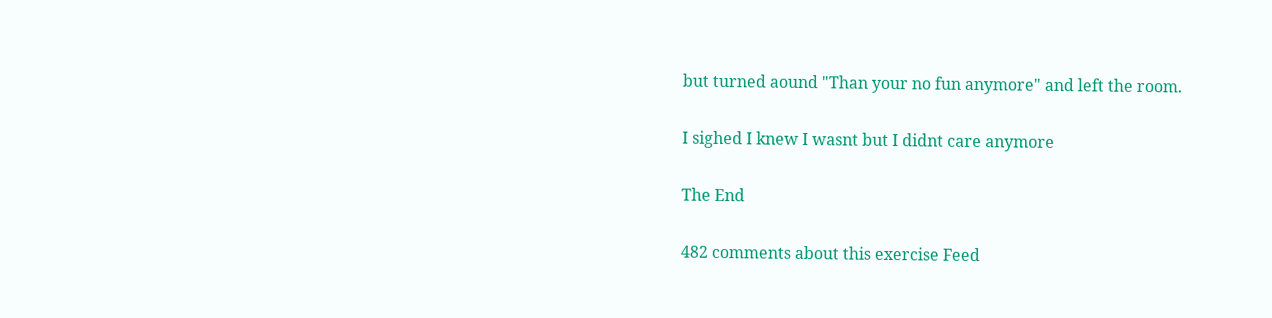but turned aound "Than your no fun anymore" and left the room.

I sighed I knew I wasnt but I didnt care anymore

The End

482 comments about this exercise Feed